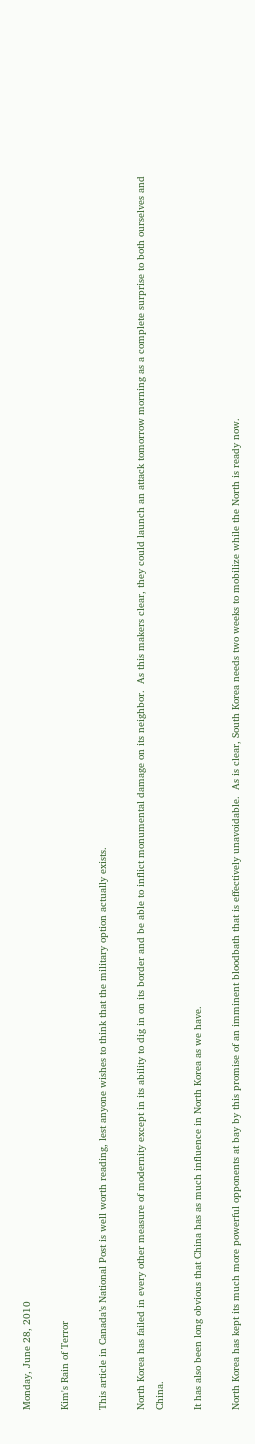Monday, June 28, 2010

Kim's Rain of Terror

This article in Canada’s National Post is well worth reading, lest anyone wishes to think that the military option actually exists.

North Korea has failed in every other measure of modernity except in its ability to dig in on its border and be able to inflict monumental damage on its neighbor.  As this makers clear, they could launch an attack tomorrow morning as a complete surprise to both ourselves and China.

It has also been long obvious that China has as much influence in North Korea as we have.

North Korea has kept its much more powerful opponents at bay by this promise of an imminent bloodbath that is effectively unavoidable.  As is clear, South Korea needs two weeks to mobilize while the North is ready now.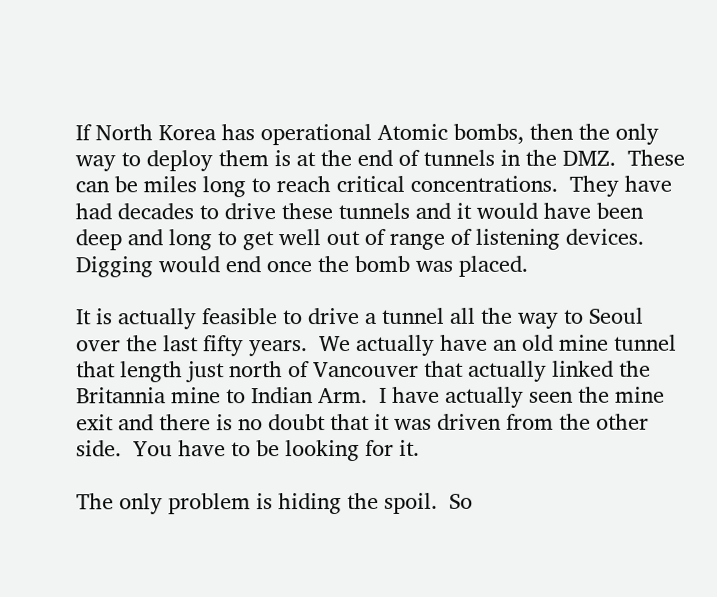If North Korea has operational Atomic bombs, then the only way to deploy them is at the end of tunnels in the DMZ.  These can be miles long to reach critical concentrations.  They have had decades to drive these tunnels and it would have been deep and long to get well out of range of listening devices.  Digging would end once the bomb was placed.

It is actually feasible to drive a tunnel all the way to Seoul over the last fifty years.  We actually have an old mine tunnel that length just north of Vancouver that actually linked the Britannia mine to Indian Arm.  I have actually seen the mine exit and there is no doubt that it was driven from the other side.  You have to be looking for it.

The only problem is hiding the spoil.  So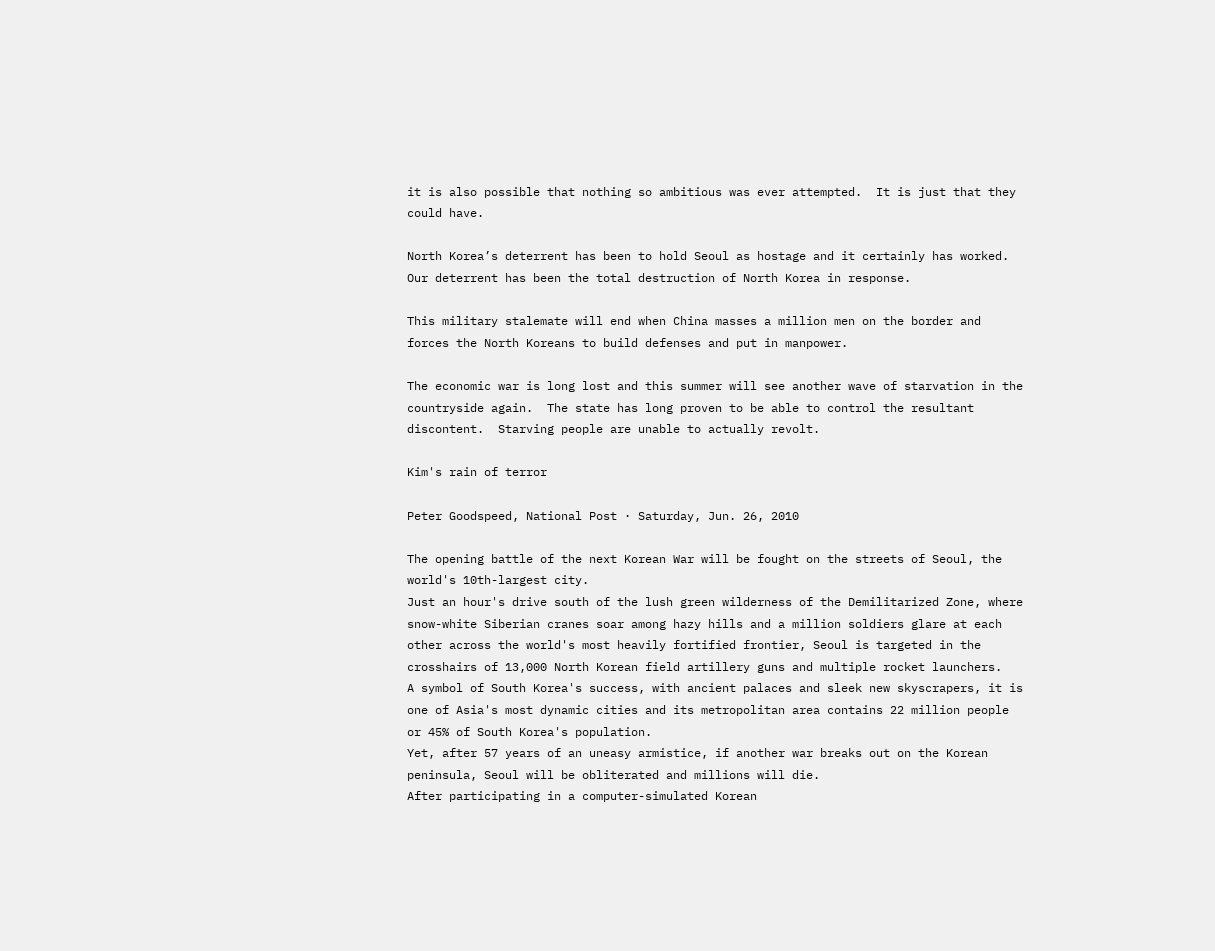it is also possible that nothing so ambitious was ever attempted.  It is just that they could have.

North Korea’s deterrent has been to hold Seoul as hostage and it certainly has worked.  Our deterrent has been the total destruction of North Korea in response.

This military stalemate will end when China masses a million men on the border and forces the North Koreans to build defenses and put in manpower.

The economic war is long lost and this summer will see another wave of starvation in the countryside again.  The state has long proven to be able to control the resultant discontent.  Starving people are unable to actually revolt.

Kim's rain of terror

Peter Goodspeed, National Post · Saturday, Jun. 26, 2010

The opening battle of the next Korean War will be fought on the streets of Seoul, the world's 10th-largest city.
Just an hour's drive south of the lush green wilderness of the Demilitarized Zone, where snow-white Siberian cranes soar among hazy hills and a million soldiers glare at each other across the world's most heavily fortified frontier, Seoul is targeted in the crosshairs of 13,000 North Korean field artillery guns and multiple rocket launchers.
A symbol of South Korea's success, with ancient palaces and sleek new skyscrapers, it is one of Asia's most dynamic cities and its metropolitan area contains 22 million people or 45% of South Korea's population.
Yet, after 57 years of an uneasy armistice, if another war breaks out on the Korean peninsula, Seoul will be obliterated and millions will die.
After participating in a computer-simulated Korean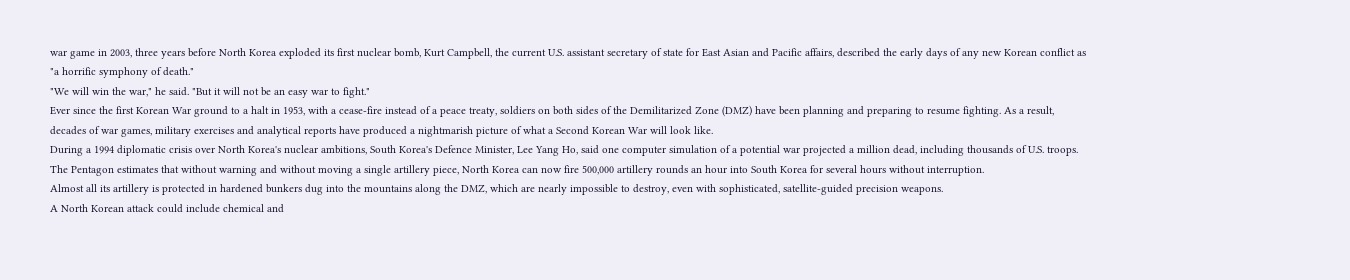war game in 2003, three years before North Korea exploded its first nuclear bomb, Kurt Campbell, the current U.S. assistant secretary of state for East Asian and Pacific affairs, described the early days of any new Korean conflict as "a horrific symphony of death."
"We will win the war," he said. "But it will not be an easy war to fight."
Ever since the first Korean War ground to a halt in 1953, with a cease-fire instead of a peace treaty, soldiers on both sides of the Demilitarized Zone (DMZ) have been planning and preparing to resume fighting. As a result, decades of war games, military exercises and analytical reports have produced a nightmarish picture of what a Second Korean War will look like.
During a 1994 diplomatic crisis over North Korea's nuclear ambitions, South Korea's Defence Minister, Lee Yang Ho, said one computer simulation of a potential war projected a million dead, including thousands of U.S. troops.
The Pentagon estimates that without warning and without moving a single artillery piece, North Korea can now fire 500,000 artillery rounds an hour into South Korea for several hours without interruption.
Almost all its artillery is protected in hardened bunkers dug into the mountains along the DMZ, which are nearly impossible to destroy, even with sophisticated, satellite-guided precision weapons.
A North Korean attack could include chemical and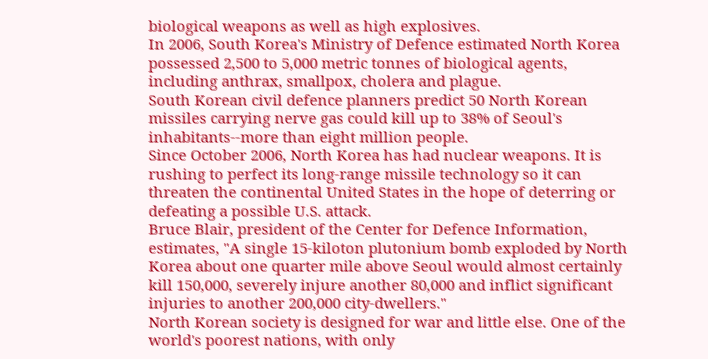biological weapons as well as high explosives.
In 2006, South Korea's Ministry of Defence estimated North Korea possessed 2,500 to 5,000 metric tonnes of biological agents, including anthrax, smallpox, cholera and plague.
South Korean civil defence planners predict 50 North Korean missiles carrying nerve gas could kill up to 38% of Seoul's inhabitants--more than eight million people.
Since October 2006, North Korea has had nuclear weapons. It is rushing to perfect its long-range missile technology so it can threaten the continental United States in the hope of deterring or defeating a possible U.S. attack.
Bruce Blair, president of the Center for Defence Information, estimates, "A single 15-kiloton plutonium bomb exploded by North Korea about one quarter mile above Seoul would almost certainly kill 150,000, severely injure another 80,000 and inflict significant injuries to another 200,000 city-dwellers."
North Korean society is designed for war and little else. One of the world's poorest nations, with only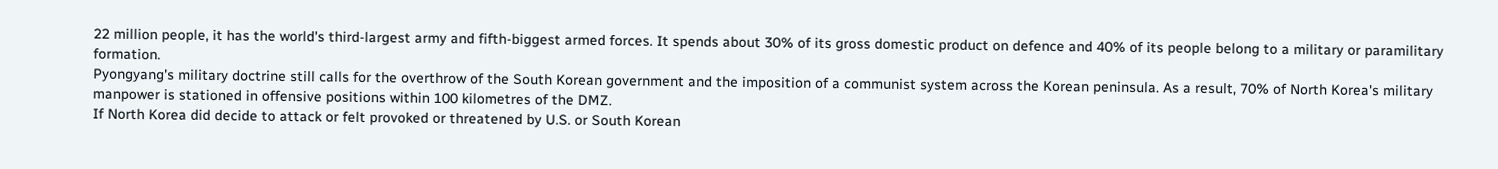22 million people, it has the world's third-largest army and fifth-biggest armed forces. It spends about 30% of its gross domestic product on defence and 40% of its people belong to a military or paramilitary formation.
Pyongyang's military doctrine still calls for the overthrow of the South Korean government and the imposition of a communist system across the Korean peninsula. As a result, 70% of North Korea's military manpower is stationed in offensive positions within 100 kilometres of the DMZ.
If North Korea did decide to attack or felt provoked or threatened by U.S. or South Korean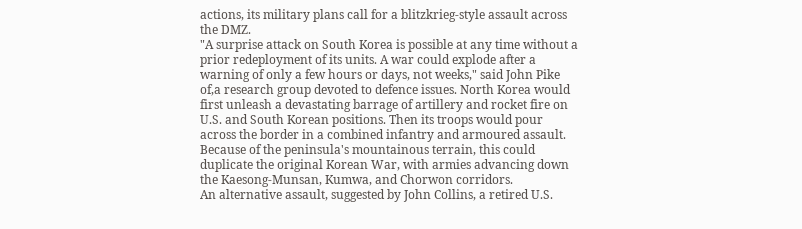actions, its military plans call for a blitzkrieg-style assault across the DMZ.
"A surprise attack on South Korea is possible at any time without a prior redeployment of its units. A war could explode after a warning of only a few hours or days, not weeks," said John Pike of,a research group devoted to defence issues. North Korea would first unleash a devastating barrage of artillery and rocket fire on U.S. and South Korean positions. Then its troops would pour across the border in a combined infantry and armoured assault. Because of the peninsula's mountainous terrain, this could duplicate the original Korean War, with armies advancing down the Kaesong-Munsan, Kumwa, and Chorwon corridors.
An alternative assault, suggested by John Collins, a retired U.S.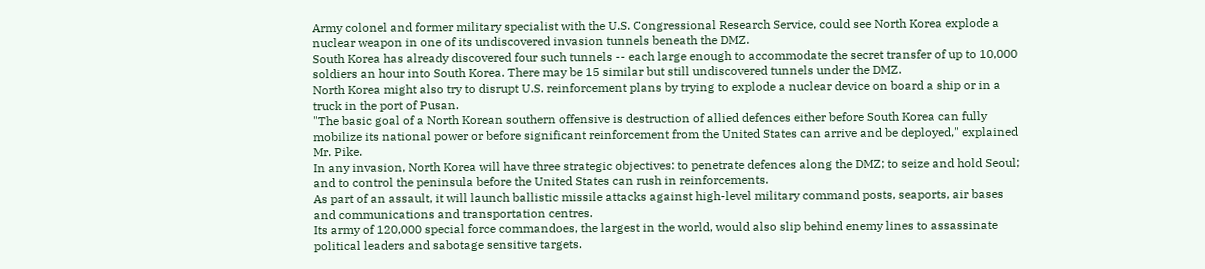Army colonel and former military specialist with the U.S. Congressional Research Service, could see North Korea explode a nuclear weapon in one of its undiscovered invasion tunnels beneath the DMZ.
South Korea has already discovered four such tunnels -- each large enough to accommodate the secret transfer of up to 10,000 soldiers an hour into South Korea. There may be 15 similar but still undiscovered tunnels under the DMZ.
North Korea might also try to disrupt U.S. reinforcement plans by trying to explode a nuclear device on board a ship or in a truck in the port of Pusan.
"The basic goal of a North Korean southern offensive is destruction of allied defences either before South Korea can fully mobilize its national power or before significant reinforcement from the United States can arrive and be deployed," explained Mr. Pike.
In any invasion, North Korea will have three strategic objectives: to penetrate defences along the DMZ; to seize and hold Seoul; and to control the peninsula before the United States can rush in reinforcements.
As part of an assault, it will launch ballistic missile attacks against high-level military command posts, seaports, air bases and communications and transportation centres.
Its army of 120,000 special force commandoes, the largest in the world, would also slip behind enemy lines to assassinate political leaders and sabotage sensitive targets.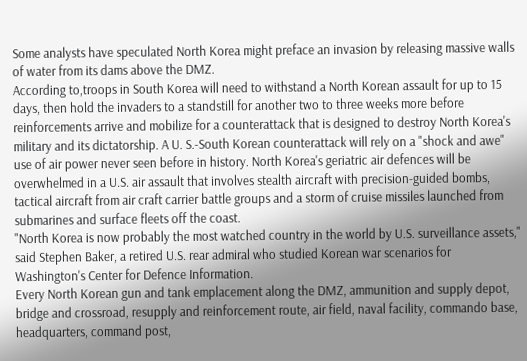Some analysts have speculated North Korea might preface an invasion by releasing massive walls of water from its dams above the DMZ.
According to,troops in South Korea will need to withstand a North Korean assault for up to 15 days, then hold the invaders to a standstill for another two to three weeks more before reinforcements arrive and mobilize for a counterattack that is designed to destroy North Korea's military and its dictatorship. A U. S.-South Korean counterattack will rely on a "shock and awe" use of air power never seen before in history. North Korea's geriatric air defences will be overwhelmed in a U.S. air assault that involves stealth aircraft with precision-guided bombs, tactical aircraft from air craft carrier battle groups and a storm of cruise missiles launched from submarines and surface fleets off the coast.
"North Korea is now probably the most watched country in the world by U.S. surveillance assets," said Stephen Baker, a retired U.S. rear admiral who studied Korean war scenarios for Washington's Center for Defence Information.
Every North Korean gun and tank emplacement along the DMZ, ammunition and supply depot, bridge and crossroad, resupply and reinforcement route, air field, naval facility, commando base, headquarters, command post,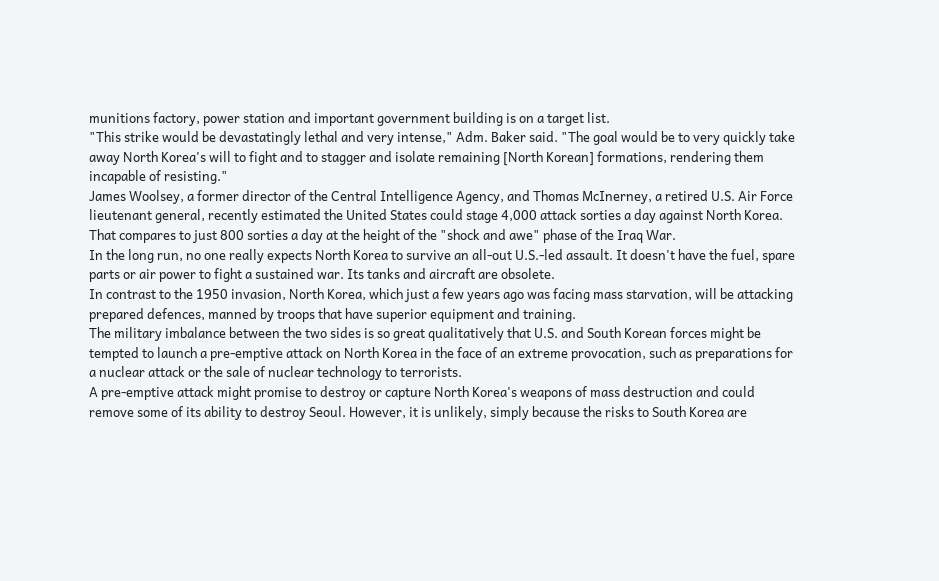munitions factory, power station and important government building is on a target list.
"This strike would be devastatingly lethal and very intense," Adm. Baker said. "The goal would be to very quickly take away North Korea's will to fight and to stagger and isolate remaining [North Korean] formations, rendering them incapable of resisting."
James Woolsey, a former director of the Central Intelligence Agency, and Thomas McInerney, a retired U.S. Air Force lieutenant general, recently estimated the United States could stage 4,000 attack sorties a day against North Korea. That compares to just 800 sorties a day at the height of the "shock and awe" phase of the Iraq War.
In the long run, no one really expects North Korea to survive an all-out U.S.-led assault. It doesn't have the fuel, spare parts or air power to fight a sustained war. Its tanks and aircraft are obsolete.
In contrast to the 1950 invasion, North Korea, which just a few years ago was facing mass starvation, will be attacking prepared defences, manned by troops that have superior equipment and training.
The military imbalance between the two sides is so great qualitatively that U.S. and South Korean forces might be tempted to launch a pre-emptive attack on North Korea in the face of an extreme provocation, such as preparations for a nuclear attack or the sale of nuclear technology to terrorists.
A pre-emptive attack might promise to destroy or capture North Korea's weapons of mass destruction and could remove some of its ability to destroy Seoul. However, it is unlikely, simply because the risks to South Korea are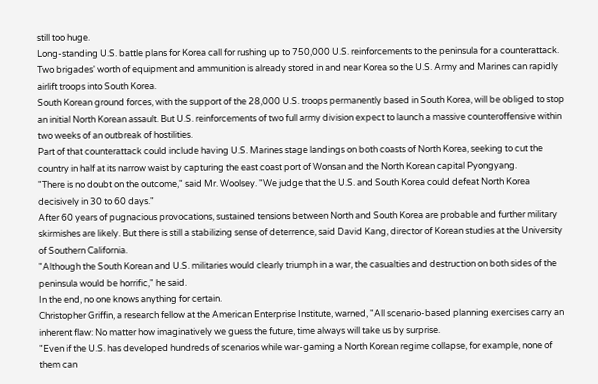still too huge.
Long-standing U.S. battle plans for Korea call for rushing up to 750,000 U.S. reinforcements to the peninsula for a counterattack. Two brigades' worth of equipment and ammunition is already stored in and near Korea so the U.S. Army and Marines can rapidly airlift troops into South Korea.
South Korean ground forces, with the support of the 28,000 U.S. troops permanently based in South Korea, will be obliged to stop an initial North Korean assault. But U.S. reinforcements of two full army division expect to launch a massive counteroffensive within two weeks of an outbreak of hostilities.
Part of that counterattack could include having U.S. Marines stage landings on both coasts of North Korea, seeking to cut the country in half at its narrow waist by capturing the east coast port of Wonsan and the North Korean capital Pyongyang.
"There is no doubt on the outcome," said Mr. Woolsey. "We judge that the U.S. and South Korea could defeat North Korea decisively in 30 to 60 days."
After 60 years of pugnacious provocations, sustained tensions between North and South Korea are probable and further military skirmishes are likely. But there is still a stabilizing sense of deterrence, said David Kang, director of Korean studies at the University of Southern California.
"Although the South Korean and U.S. militaries would clearly triumph in a war, the casualties and destruction on both sides of the peninsula would be horrific," he said.
In the end, no one knows anything for certain.
Christopher Griffin, a research fellow at the American Enterprise Institute, warned, "All scenario-based planning exercises carry an inherent flaw: No matter how imaginatively we guess the future, time always will take us by surprise.
"Even if the U.S. has developed hundreds of scenarios while war-gaming a North Korean regime collapse, for example, none of them can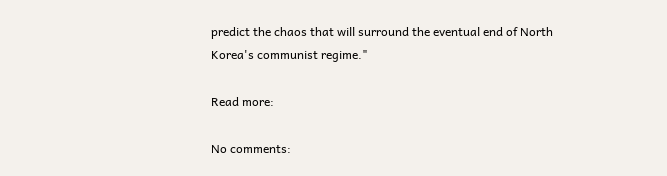predict the chaos that will surround the eventual end of North Korea's communist regime."

Read more:

No comments: